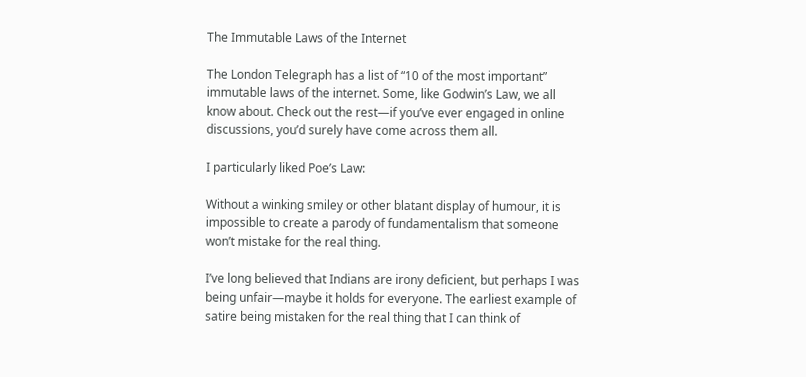The Immutable Laws of the Internet

The London Telegraph has a list of “10 of the most important” immutable laws of the internet. Some, like Godwin’s Law, we all know about. Check out the rest—if you’ve ever engaged in online discussions, you’d surely have come across them all.

I particularly liked Poe’s Law:

Without a winking smiley or other blatant display of humour, it is impossible to create a parody of fundamentalism that someone won’t mistake for the real thing.

I’ve long believed that Indians are irony deficient, but perhaps I was being unfair—maybe it holds for everyone. The earliest example of satire being mistaken for the real thing that I can think of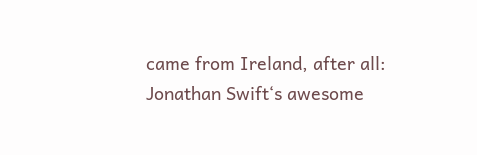came from Ireland, after all: Jonathan Swift‘s awesome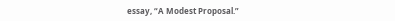essay, “A Modest Proposal.”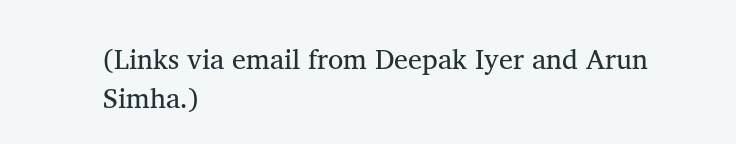(Links via email from Deepak Iyer and Arun Simha.)